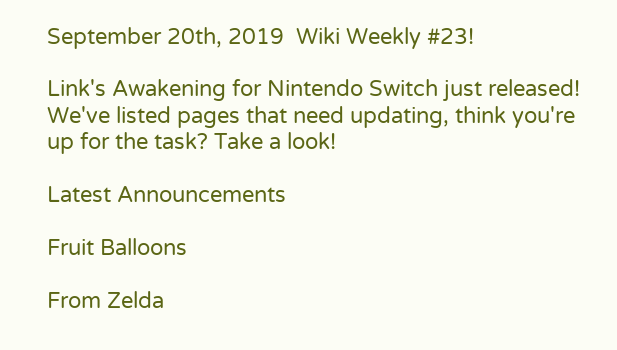September 20th, 2019  Wiki Weekly #23!

Link's Awakening for Nintendo Switch just released!
We've listed pages that need updating, think you're up for the task? Take a look!

Latest Announcements

Fruit Balloons

From Zelda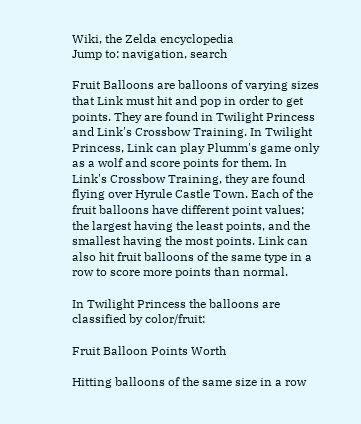Wiki, the Zelda encyclopedia
Jump to: navigation, search

Fruit Balloons are balloons of varying sizes that Link must hit and pop in order to get points. They are found in Twilight Princess and Link's Crossbow Training. In Twilight Princess, Link can play Plumm's game only as a wolf and score points for them. In Link's Crossbow Training, they are found flying over Hyrule Castle Town. Each of the fruit balloons have different point values; the largest having the least points, and the smallest having the most points. Link can also hit fruit balloons of the same type in a row to score more points than normal.

In Twilight Princess the balloons are classified by color/fruit:

Fruit Balloon Points Worth

Hitting balloons of the same size in a row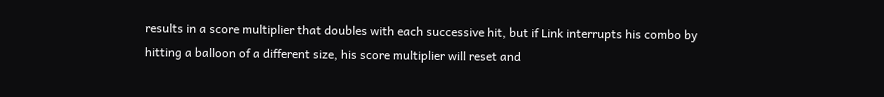results in a score multiplier that doubles with each successive hit, but if Link interrupts his combo by hitting a balloon of a different size, his score multiplier will reset and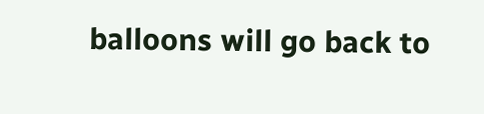balloons will go back to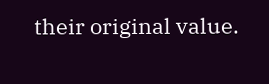their original value.